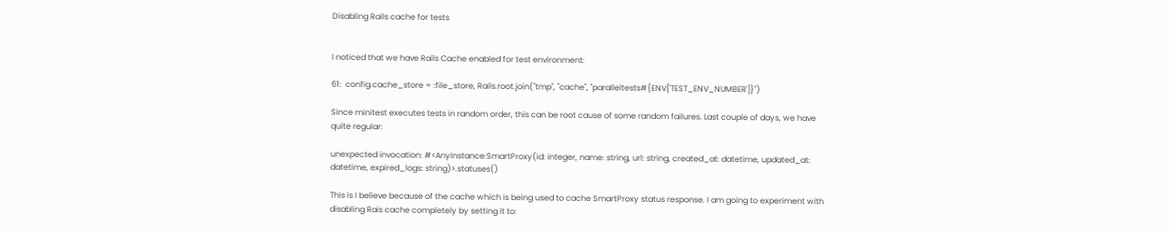Disabling Rails cache for tests


I noticed that we have Rails Cache enabled for test environment:

61:  config.cache_store = :file_store, Rails.root.join("tmp", "cache", "paralleltests#{ENV['TEST_ENV_NUMBER']}")

Since minitest executes tests in random order, this can be root cause of some random failures. Last couple of days, we have quite regular:

unexpected invocation: #<AnyInstance:SmartProxy(id: integer, name: string, url: string, created_at: datetime, updated_at: datetime, expired_logs: string)>.statuses()

This is I believe because of the cache which is being used to cache SmartProxy status response. I am going to experiment with disabling Rais cache completely by setting it to: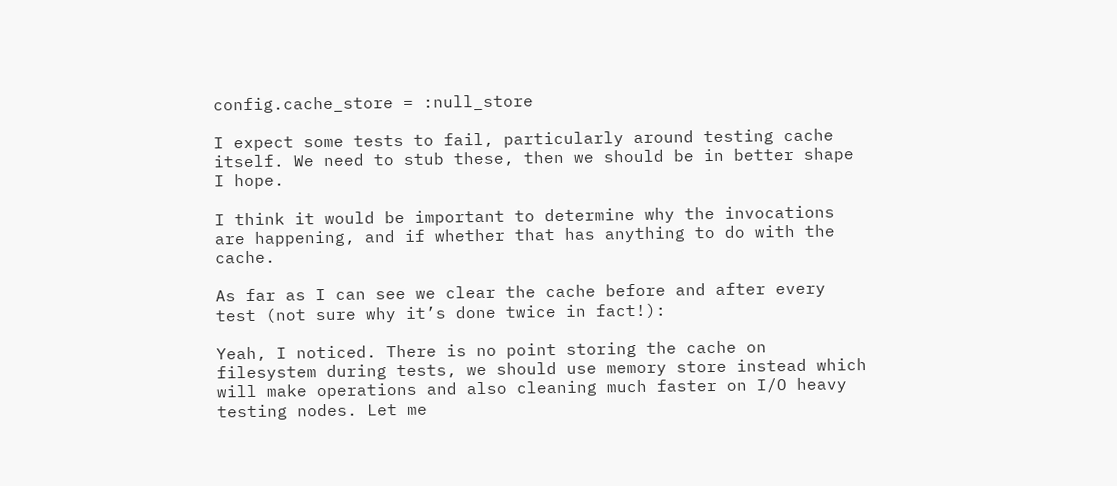config.cache_store = :null_store

I expect some tests to fail, particularly around testing cache itself. We need to stub these, then we should be in better shape I hope.

I think it would be important to determine why the invocations are happening, and if whether that has anything to do with the cache.

As far as I can see we clear the cache before and after every test (not sure why it’s done twice in fact!):

Yeah, I noticed. There is no point storing the cache on filesystem during tests, we should use memory store instead which will make operations and also cleaning much faster on I/O heavy testing nodes. Let me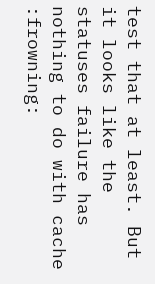test that at least. But it looks like the statuses failure has nothing to do with cache :frowning: